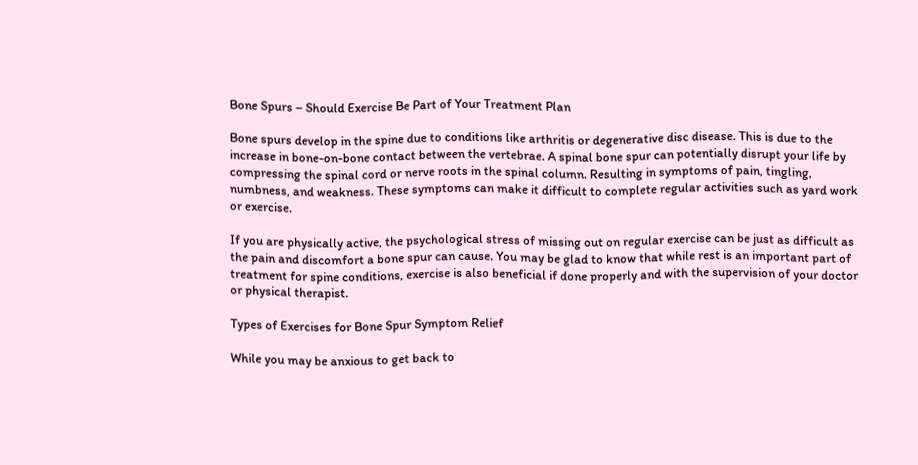Bone Spurs – Should Exercise Be Part of Your Treatment Plan

Bone spurs develop in the spine due to conditions like arthritis or degenerative disc disease. This is due to the increase in bone-on-bone contact between the vertebrae. A spinal bone spur can potentially disrupt your life by compressing the spinal cord or nerve roots in the spinal column. Resulting in symptoms of pain, tingling, numbness, and weakness. These symptoms can make it difficult to complete regular activities such as yard work or exercise.

If you are physically active, the psychological stress of missing out on regular exercise can be just as difficult as the pain and discomfort a bone spur can cause. You may be glad to know that while rest is an important part of treatment for spine conditions, exercise is also beneficial if done properly and with the supervision of your doctor or physical therapist.

Types of Exercises for Bone Spur Symptom Relief

While you may be anxious to get back to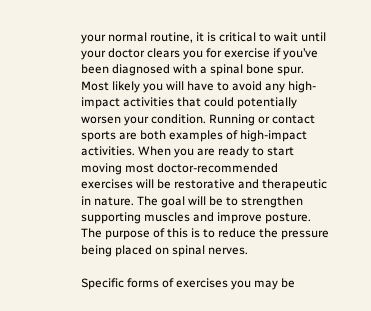your normal routine, it is critical to wait until your doctor clears you for exercise if you’ve been diagnosed with a spinal bone spur. Most likely you will have to avoid any high-impact activities that could potentially worsen your condition. Running or contact sports are both examples of high-impact activities. When you are ready to start moving most doctor-recommended exercises will be restorative and therapeutic in nature. The goal will be to strengthen supporting muscles and improve posture. The purpose of this is to reduce the pressure being placed on spinal nerves.

Specific forms of exercises you may be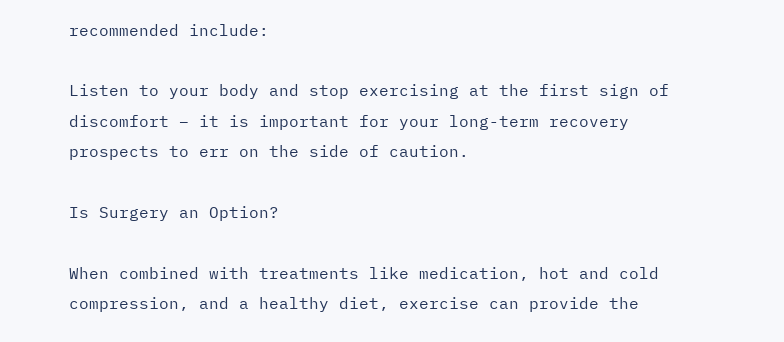recommended include:

Listen to your body and stop exercising at the first sign of discomfort – it is important for your long-term recovery prospects to err on the side of caution.

Is Surgery an Option?

When combined with treatments like medication, hot and cold compression, and a healthy diet, exercise can provide the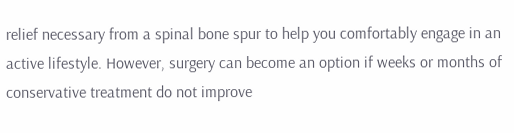relief necessary from a spinal bone spur to help you comfortably engage in an active lifestyle. However, surgery can become an option if weeks or months of conservative treatment do not improve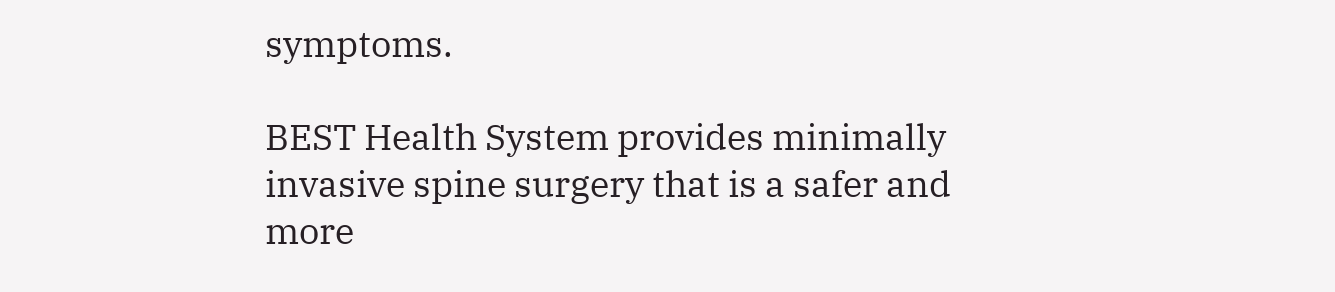symptoms.

BEST Health System provides minimally invasive spine surgery that is a safer and more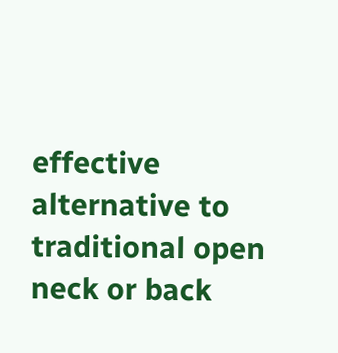effective alternative to traditional open neck or back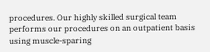procedures. Our highly skilled surgical team performs our procedures on an outpatient basis using muscle-sparing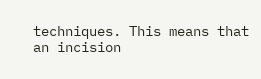techniques. This means that an incision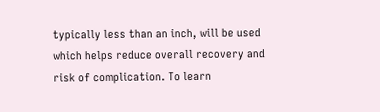typically less than an inch, will be used which helps reduce overall recovery and risk of complication. To learn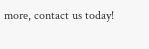more, contact us today!